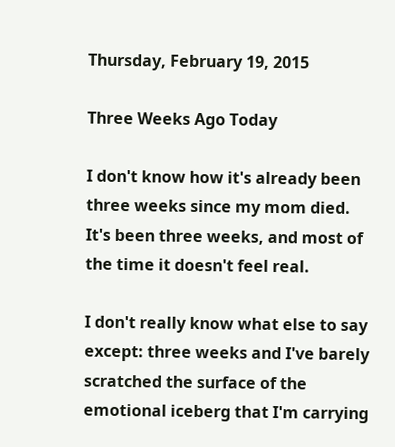Thursday, February 19, 2015

Three Weeks Ago Today

I don't know how it's already been three weeks since my mom died. It's been three weeks, and most of the time it doesn't feel real.

I don't really know what else to say except: three weeks and I've barely scratched the surface of the emotional iceberg that I'm carrying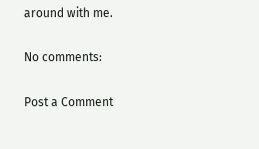around with me.

No comments:

Post a Comment